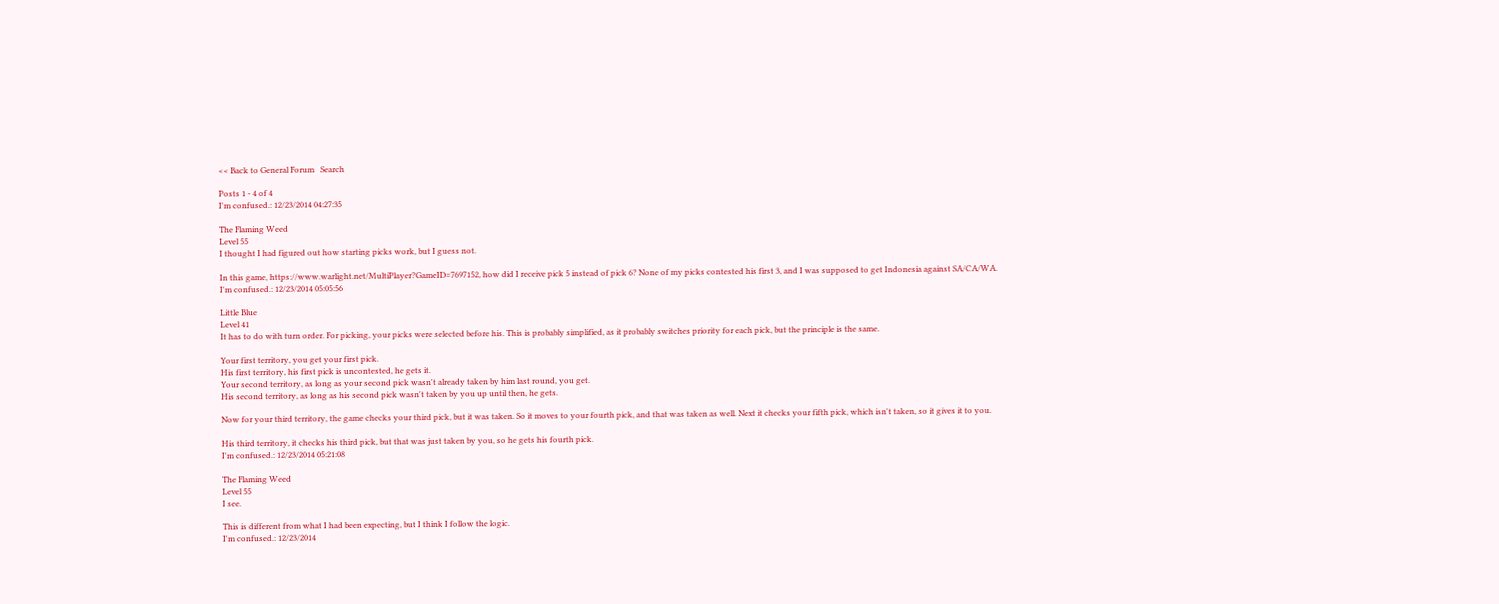<< Back to General Forum   Search

Posts 1 - 4 of 4
I'm confused.: 12/23/2014 04:27:35

The Flaming Weed
Level 55
I thought I had figured out how starting picks work, but I guess not.

In this game, https://www.warlight.net/MultiPlayer?GameID=7697152, how did I receive pick 5 instead of pick 6? None of my picks contested his first 3, and I was supposed to get Indonesia against SA/CA/WA.
I'm confused.: 12/23/2014 05:05:56

Little Blue
Level 41
It has to do with turn order. For picking, your picks were selected before his. This is probably simplified, as it probably switches priority for each pick, but the principle is the same.

Your first territory, you get your first pick.
His first territory, his first pick is uncontested, he gets it.
Your second territory, as long as your second pick wasn't already taken by him last round, you get.
His second territory, as long as his second pick wasn't taken by you up until then, he gets.

Now for your third territory, the game checks your third pick, but it was taken. So it moves to your fourth pick, and that was taken as well. Next it checks your fifth pick, which isn't taken, so it gives it to you.

His third territory, it checks his third pick, but that was just taken by you, so he gets his fourth pick.
I'm confused.: 12/23/2014 05:21:08

The Flaming Weed
Level 55
I see.

This is different from what I had been expecting, but I think I follow the logic.
I'm confused.: 12/23/2014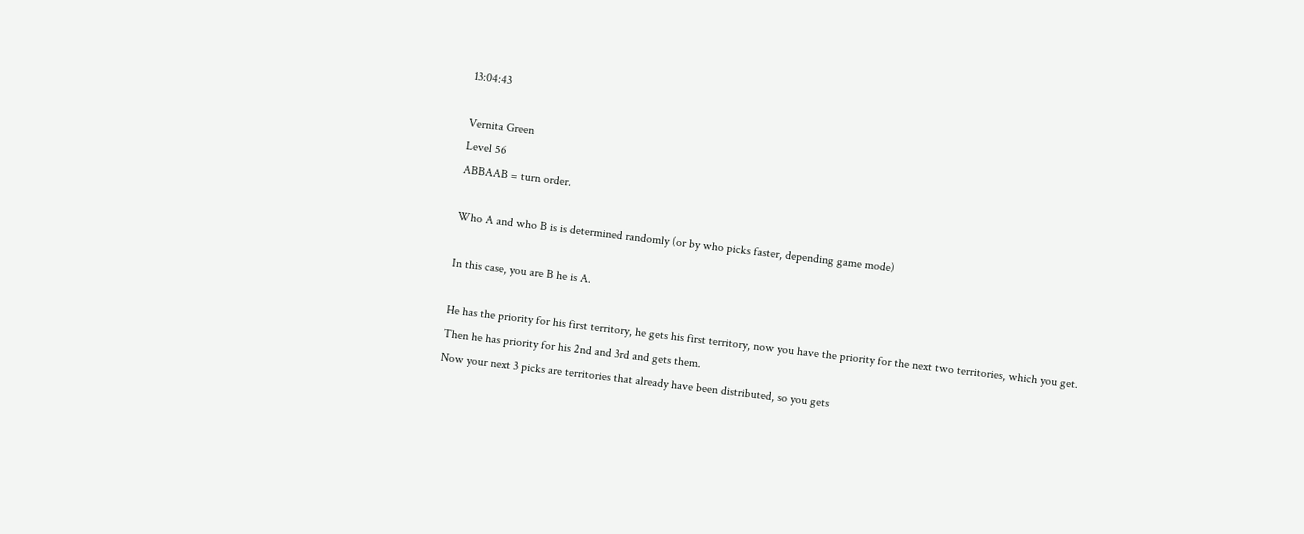13:04:43

Vernita Green
Level 56
ABBAAB = turn order.

Who A and who B is is determined randomly (or by who picks faster, depending game mode)

In this case, you are B he is A.

He has the priority for his first territory, he gets his first territory, now you have the priority for the next two territories, which you get.
Then he has priority for his 2nd and 3rd and gets them.
Now your next 3 picks are territories that already have been distributed, so you gets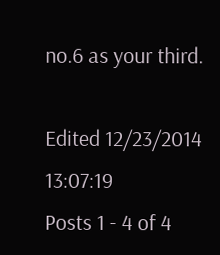no.6 as your third.

Edited 12/23/2014 13:07:19
Posts 1 - 4 of 4